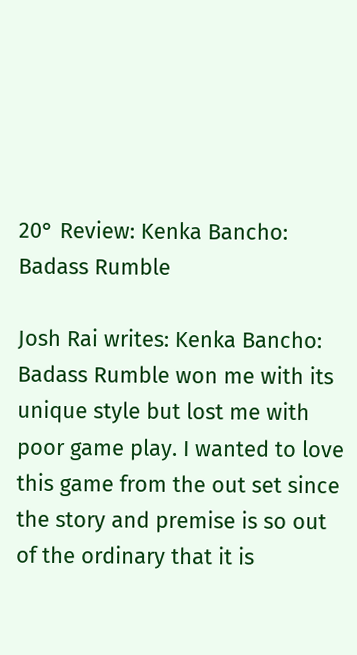20° Review: Kenka Bancho: Badass Rumble

Josh Rai writes: Kenka Bancho: Badass Rumble won me with its unique style but lost me with poor game play. I wanted to love this game from the out set since the story and premise is so out of the ordinary that it is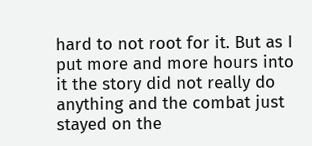hard to not root for it. But as I put more and more hours into it the story did not really do anything and the combat just stayed on the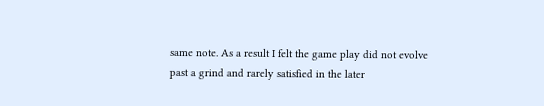same note. As a result I felt the game play did not evolve past a grind and rarely satisfied in the later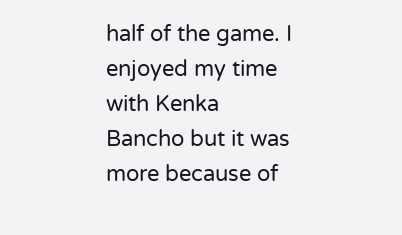half of the game. I enjoyed my time with Kenka Bancho but it was more because of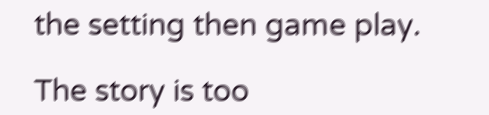the setting then game play.

The story is too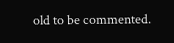old to be commented.